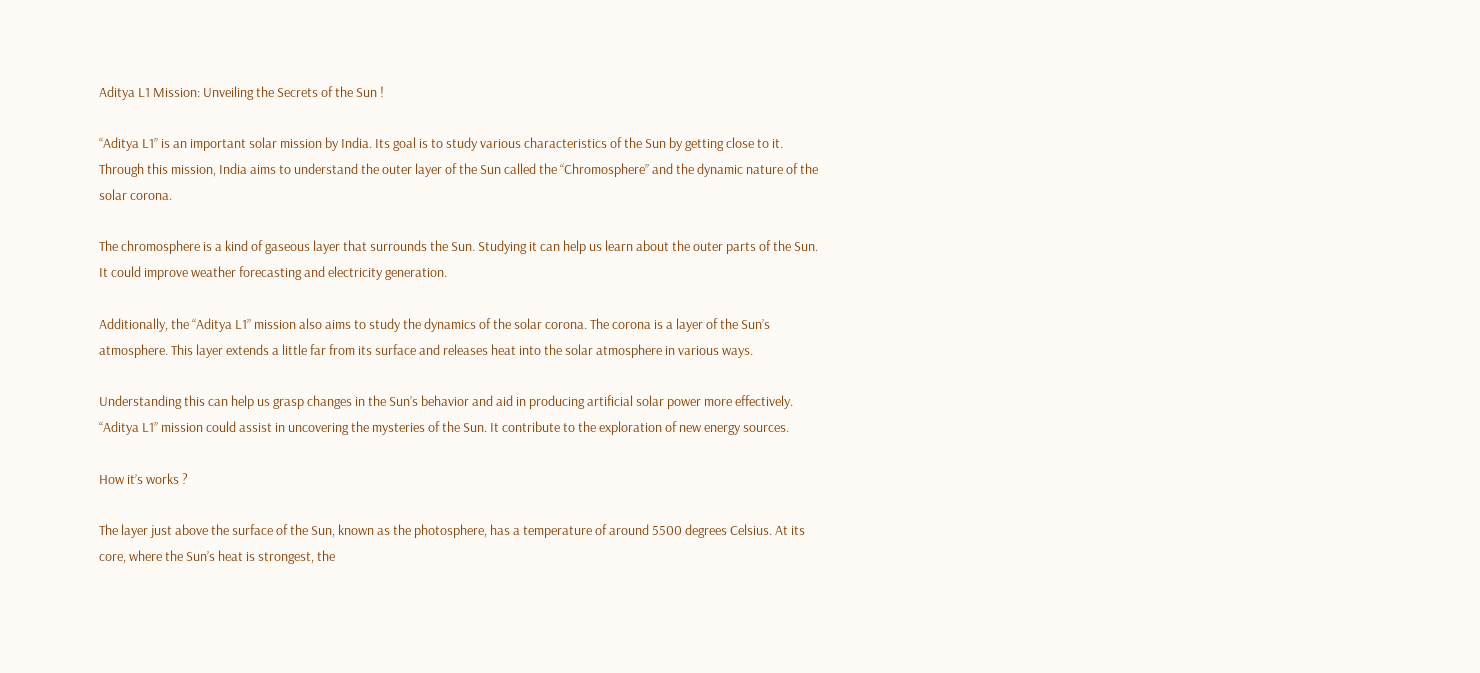Aditya L1 Mission: Unveiling the Secrets of the Sun !

“Aditya L1” is an important solar mission by India. Its goal is to study various characteristics of the Sun by getting close to it. Through this mission, India aims to understand the outer layer of the Sun called the “Chromosphere” and the dynamic nature of the solar corona.

The chromosphere is a kind of gaseous layer that surrounds the Sun. Studying it can help us learn about the outer parts of the Sun. It could improve weather forecasting and electricity generation.

Additionally, the “Aditya L1” mission also aims to study the dynamics of the solar corona. The corona is a layer of the Sun’s atmosphere. This layer extends a little far from its surface and releases heat into the solar atmosphere in various ways.

Understanding this can help us grasp changes in the Sun’s behavior and aid in producing artificial solar power more effectively. “Aditya L1” mission could assist in uncovering the mysteries of the Sun. It contribute to the exploration of new energy sources.

How it’s works ?

The layer just above the surface of the Sun, known as the photosphere, has a temperature of around 5500 degrees Celsius. At its core, where the Sun’s heat is strongest, the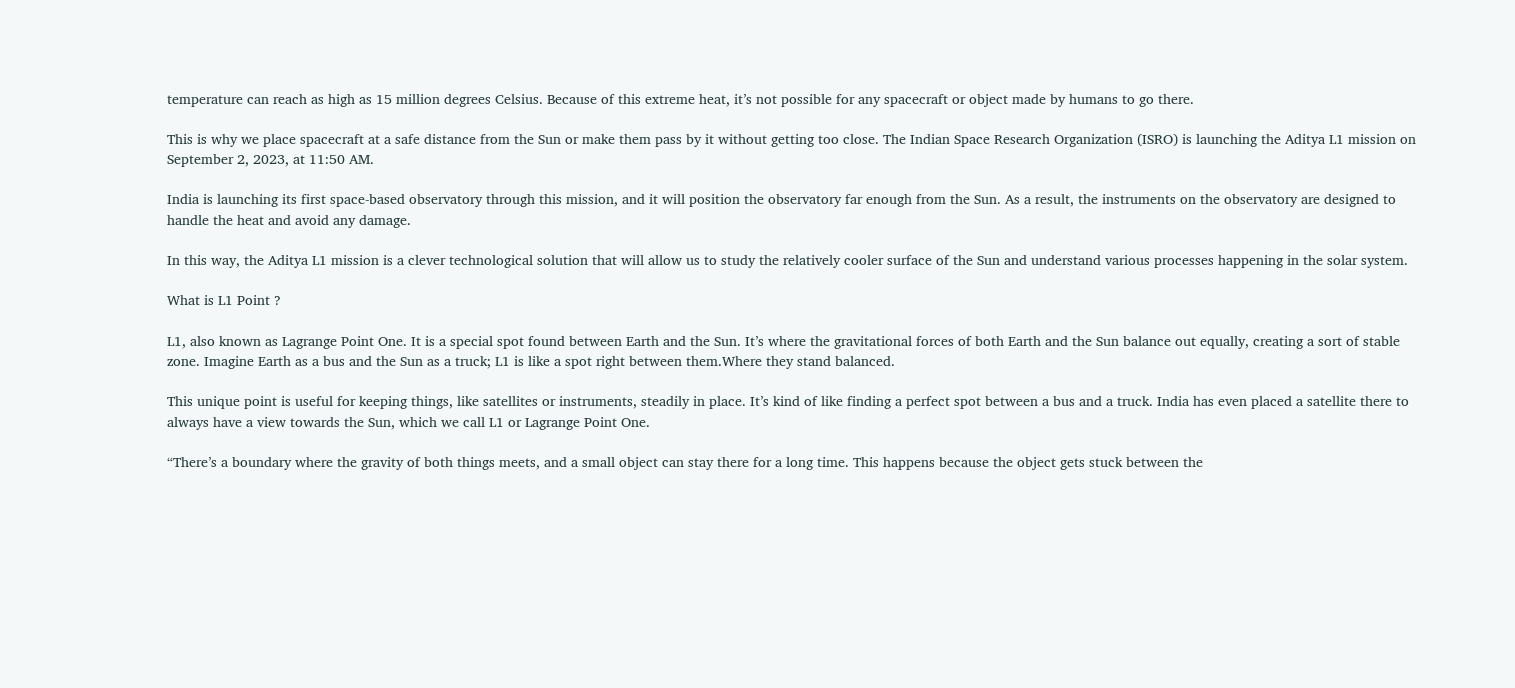temperature can reach as high as 15 million degrees Celsius. Because of this extreme heat, it’s not possible for any spacecraft or object made by humans to go there.

This is why we place spacecraft at a safe distance from the Sun or make them pass by it without getting too close. The Indian Space Research Organization (ISRO) is launching the Aditya L1 mission on September 2, 2023, at 11:50 AM.

India is launching its first space-based observatory through this mission, and it will position the observatory far enough from the Sun. As a result, the instruments on the observatory are designed to handle the heat and avoid any damage.

In this way, the Aditya L1 mission is a clever technological solution that will allow us to study the relatively cooler surface of the Sun and understand various processes happening in the solar system.

What is L1 Point ?

L1, also known as Lagrange Point One. It is a special spot found between Earth and the Sun. It’s where the gravitational forces of both Earth and the Sun balance out equally, creating a sort of stable zone. Imagine Earth as a bus and the Sun as a truck; L1 is like a spot right between them.Where they stand balanced.

This unique point is useful for keeping things, like satellites or instruments, steadily in place. It’s kind of like finding a perfect spot between a bus and a truck. India has even placed a satellite there to always have a view towards the Sun, which we call L1 or Lagrange Point One.

“There’s a boundary where the gravity of both things meets, and a small object can stay there for a long time. This happens because the object gets stuck between the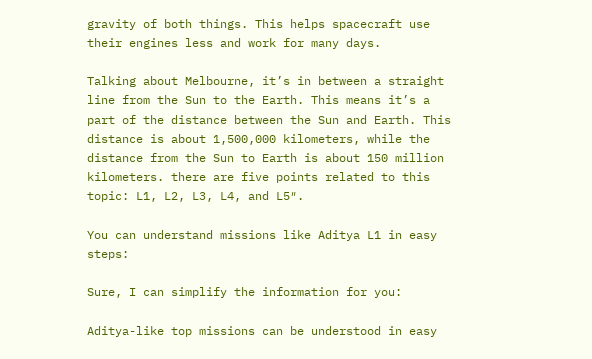gravity of both things. This helps spacecraft use their engines less and work for many days.

Talking about Melbourne, it’s in between a straight line from the Sun to the Earth. This means it’s a part of the distance between the Sun and Earth. This distance is about 1,500,000 kilometers, while the distance from the Sun to Earth is about 150 million kilometers. there are five points related to this topic: L1, L2, L3, L4, and L5″.

You can understand missions like Aditya L1 in easy steps:

Sure, I can simplify the information for you:

Aditya-like top missions can be understood in easy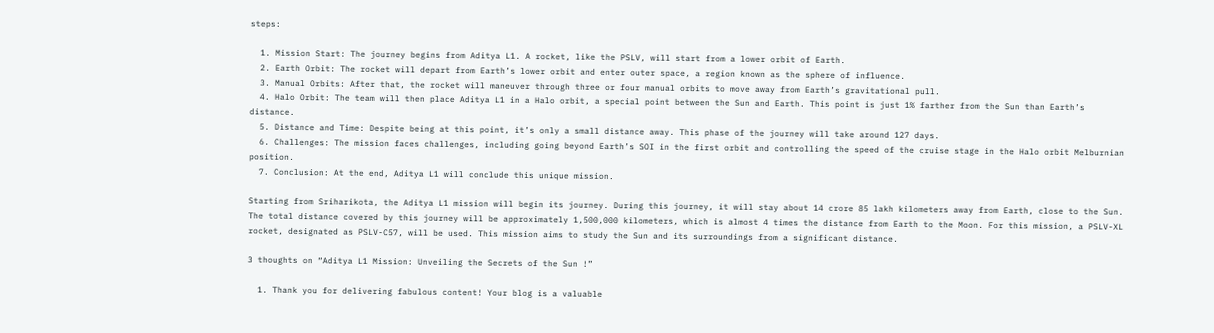steps:

  1. Mission Start: The journey begins from Aditya L1. A rocket, like the PSLV, will start from a lower orbit of Earth.
  2. Earth Orbit: The rocket will depart from Earth’s lower orbit and enter outer space, a region known as the sphere of influence.
  3. Manual Orbits: After that, the rocket will maneuver through three or four manual orbits to move away from Earth’s gravitational pull.
  4. Halo Orbit: The team will then place Aditya L1 in a Halo orbit, a special point between the Sun and Earth. This point is just 1% farther from the Sun than Earth’s distance.
  5. Distance and Time: Despite being at this point, it’s only a small distance away. This phase of the journey will take around 127 days.
  6. Challenges: The mission faces challenges, including going beyond Earth’s SOI in the first orbit and controlling the speed of the cruise stage in the Halo orbit Melburnian position.
  7. Conclusion: At the end, Aditya L1 will conclude this unique mission.

Starting from Sriharikota, the Aditya L1 mission will begin its journey. During this journey, it will stay about 14 crore 85 lakh kilometers away from Earth, close to the Sun. The total distance covered by this journey will be approximately 1,500,000 kilometers, which is almost 4 times the distance from Earth to the Moon. For this mission, a PSLV-XL rocket, designated as PSLV-C57, will be used. This mission aims to study the Sun and its surroundings from a significant distance.

3 thoughts on “Aditya L1 Mission: Unveiling the Secrets of the Sun !”

  1. Thank you for delivering fabulous content! Your blog is a valuable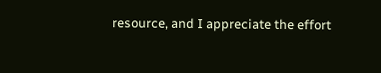resource, and I appreciate the effort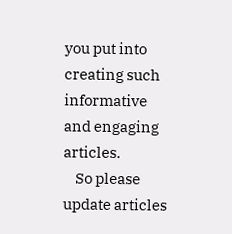you put into creating such informative and engaging articles.
    So please update articles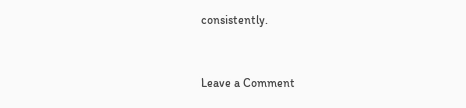consistently.


Leave a Comment